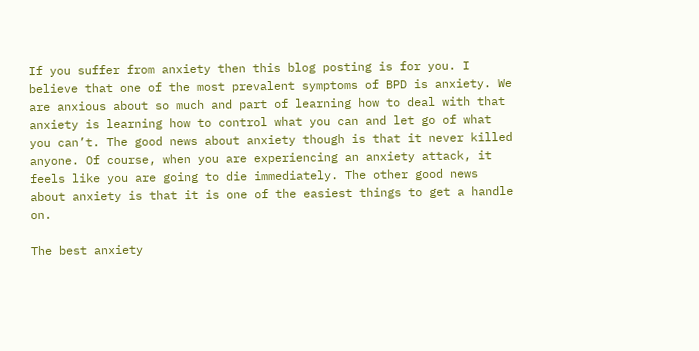If you suffer from anxiety then this blog posting is for you. I believe that one of the most prevalent symptoms of BPD is anxiety. We are anxious about so much and part of learning how to deal with that anxiety is learning how to control what you can and let go of what you can’t. The good news about anxiety though is that it never killed anyone. Of course, when you are experiencing an anxiety attack, it feels like you are going to die immediately. The other good news about anxiety is that it is one of the easiest things to get a handle on.

The best anxiety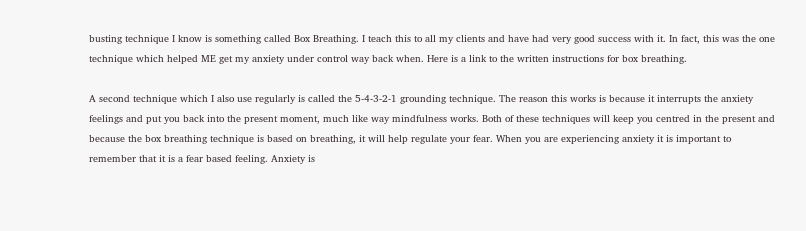busting technique I know is something called Box Breathing. I teach this to all my clients and have had very good success with it. In fact, this was the one technique which helped ME get my anxiety under control way back when. Here is a link to the written instructions for box breathing.

A second technique which I also use regularly is called the 5-4-3-2-1 grounding technique. The reason this works is because it interrupts the anxiety feelings and put you back into the present moment, much like way mindfulness works. Both of these techniques will keep you centred in the present and because the box breathing technique is based on breathing, it will help regulate your fear. When you are experiencing anxiety it is important to remember that it is a fear based feeling. Anxiety is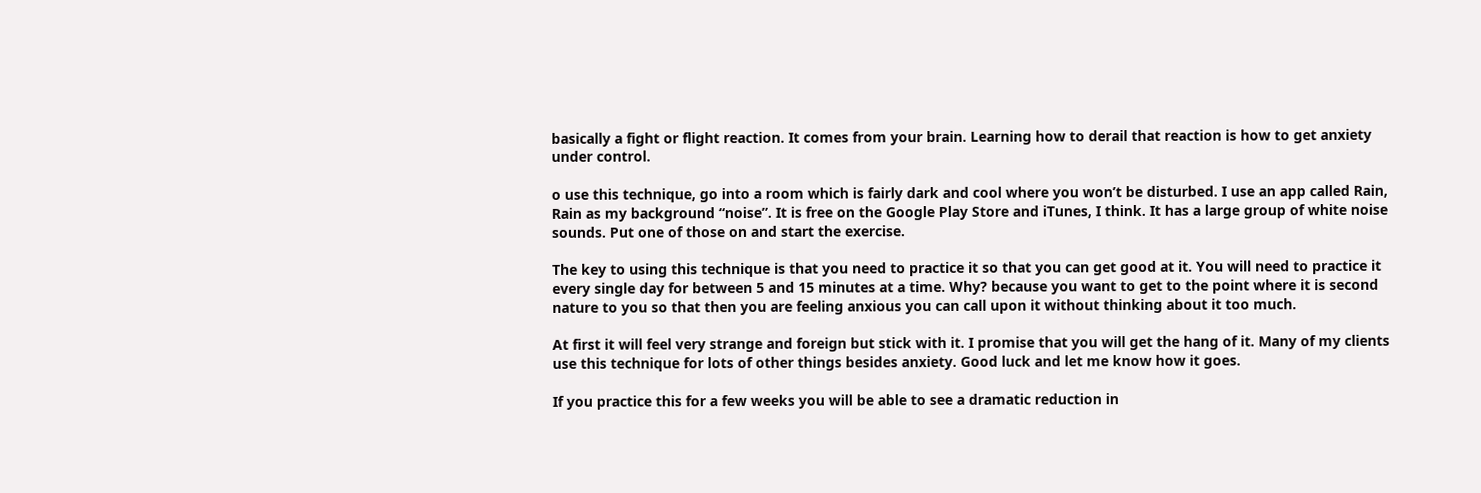basically a fight or flight reaction. It comes from your brain. Learning how to derail that reaction is how to get anxiety under control.

o use this technique, go into a room which is fairly dark and cool where you won’t be disturbed. I use an app called Rain, Rain as my background “noise”. It is free on the Google Play Store and iTunes, I think. It has a large group of white noise sounds. Put one of those on and start the exercise.

The key to using this technique is that you need to practice it so that you can get good at it. You will need to practice it every single day for between 5 and 15 minutes at a time. Why? because you want to get to the point where it is second nature to you so that then you are feeling anxious you can call upon it without thinking about it too much.

At first it will feel very strange and foreign but stick with it. I promise that you will get the hang of it. Many of my clients use this technique for lots of other things besides anxiety. Good luck and let me know how it goes.

If you practice this for a few weeks you will be able to see a dramatic reduction in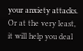your anxiety attacks. Or at the very least, it will help you deal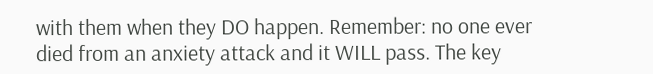with them when they DO happen. Remember: no one ever died from an anxiety attack and it WILL pass. The key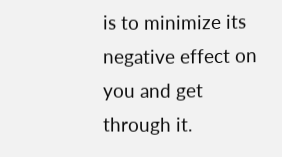is to minimize its negative effect on you and get through it.